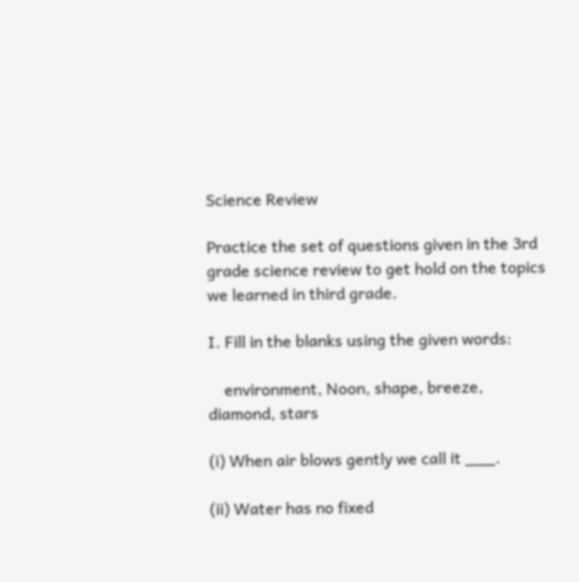Science Review

Practice the set of questions given in the 3rd grade science review to get hold on the topics we learned in third grade.

I. Fill in the blanks using the given words:

    environment, Noon, shape, breeze, diamond, stars

(i) When air blows gently we call it ___.

(ii) Water has no fixed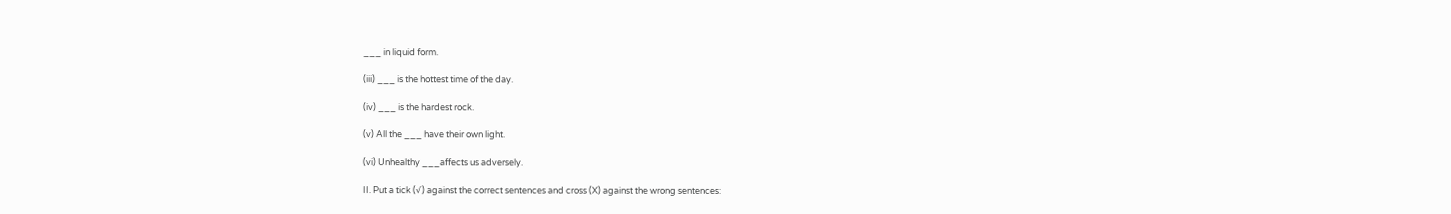___ in liquid form.

(iii) ___ is the hottest time of the day.

(iv) ___ is the hardest rock.

(v) All the ___ have their own light.

(vi) Unhealthy ___affects us adversely.

II. Put a tick (√) against the correct sentences and cross (X) against the wrong sentences: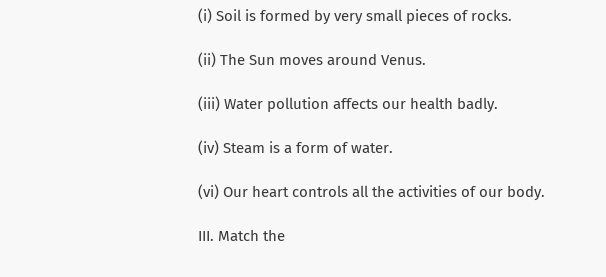(i) Soil is formed by very small pieces of rocks.

(ii) The Sun moves around Venus.

(iii) Water pollution affects our health badly.

(iv) Steam is a form of water.

(vi) Our heart controls all the activities of our body.

III. Match the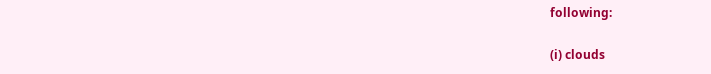following:

(i) clouds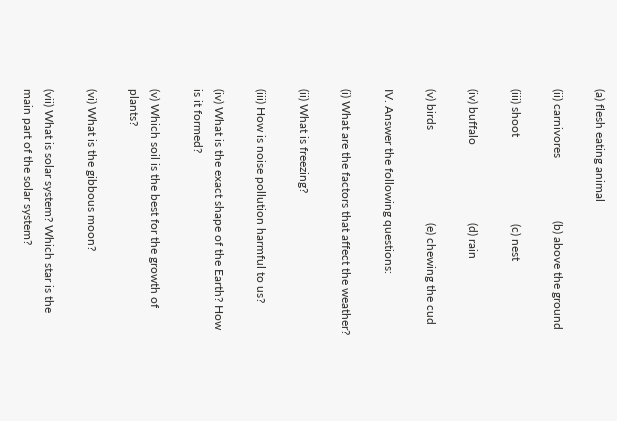(a) flesh eating animal

(ii) carnivores                     (b) above the ground

(iii) shoot                             (c) nest

(iv) buffalo                          (d) rain

(v) birds                               (e) chewing the cud

IV. Answer the following questions:

(i) What are the factors that affect the weather?

(ii) What is freezing?

(iii) How is noise pollution harmful to us?

(iv) What is the exact shape of the Earth? How is it formed?

(v) Which soil is the best for the growth of plants?

(vi) What is the gibbous moon?

(vii) What is solar system? Which star is the main part of the solar system?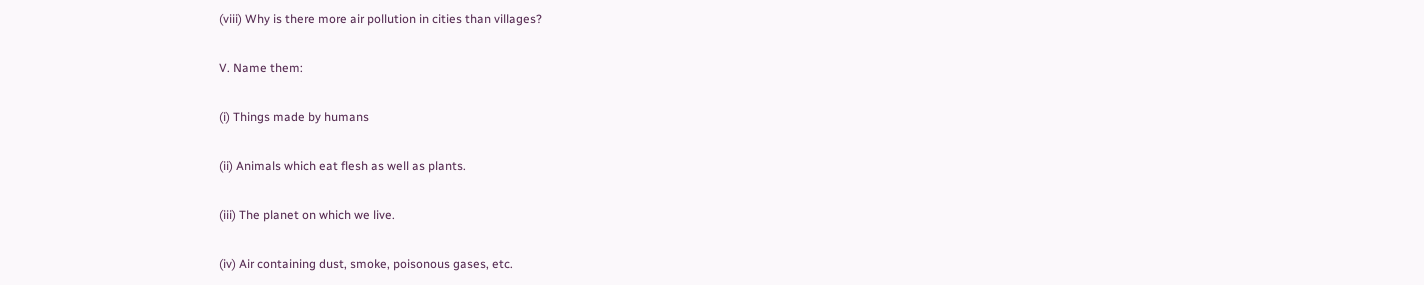(viii) Why is there more air pollution in cities than villages?

V. Name them:

(i) Things made by humans

(ii) Animals which eat flesh as well as plants.

(iii) The planet on which we live.

(iv) Air containing dust, smoke, poisonous gases, etc.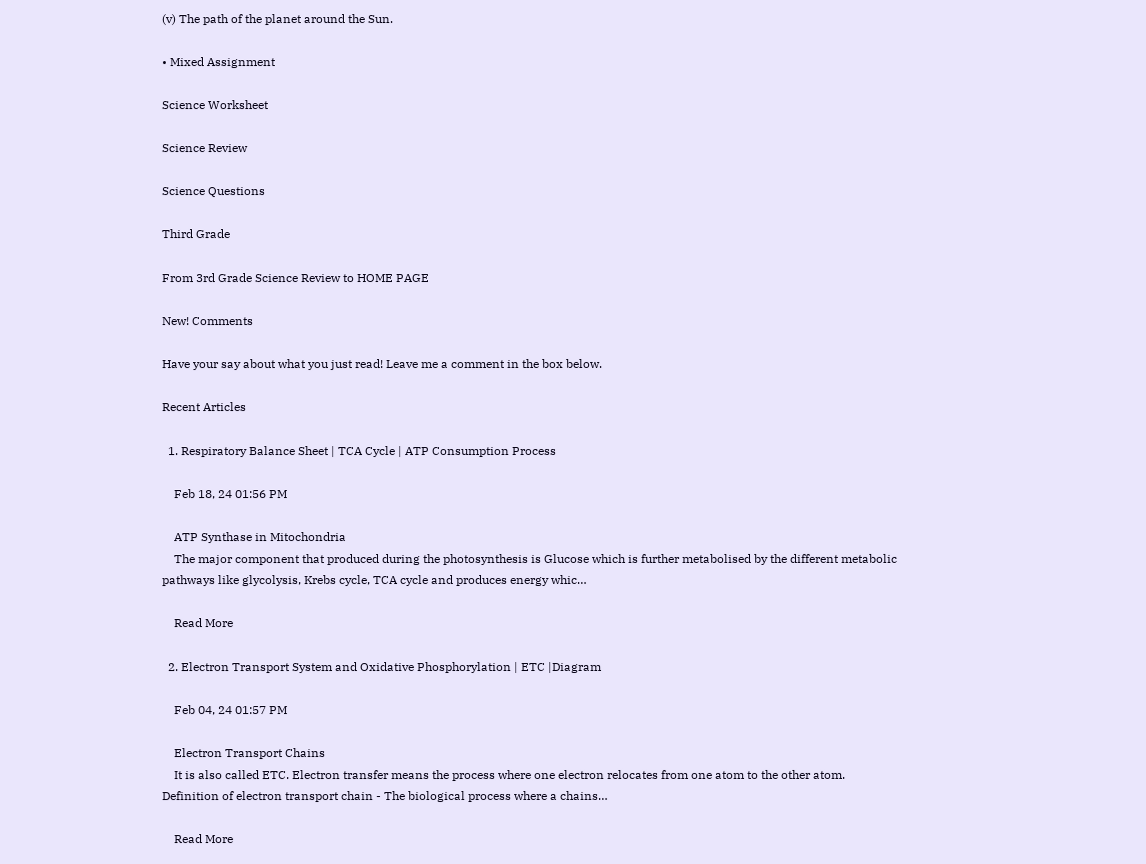(v) The path of the planet around the Sun.

• Mixed Assignment

Science Worksheet

Science Review

Science Questions

Third Grade

From 3rd Grade Science Review to HOME PAGE

New! Comments

Have your say about what you just read! Leave me a comment in the box below.

Recent Articles

  1. Respiratory Balance Sheet | TCA Cycle | ATP Consumption Process

    Feb 18, 24 01:56 PM

    ATP Synthase in Mitochondria
    The major component that produced during the photosynthesis is Glucose which is further metabolised by the different metabolic pathways like glycolysis, Krebs cycle, TCA cycle and produces energy whic…

    Read More

  2. Electron Transport System and Oxidative Phosphorylation | ETC |Diagram

    Feb 04, 24 01:57 PM

    Electron Transport Chains
    It is also called ETC. Electron transfer means the process where one electron relocates from one atom to the other atom. Definition of electron transport chain - The biological process where a chains…

    Read More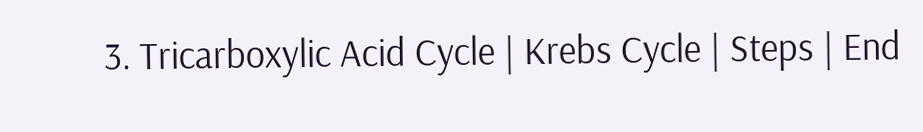3. Tricarboxylic Acid Cycle | Krebs Cycle | Steps | End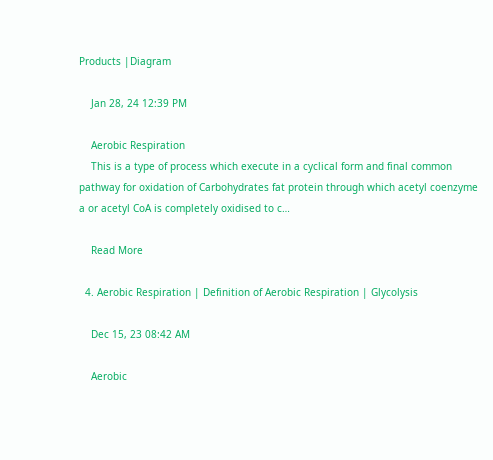Products |Diagram

    Jan 28, 24 12:39 PM

    Aerobic Respiration
    This is a type of process which execute in a cyclical form and final common pathway for oxidation of Carbohydrates fat protein through which acetyl coenzyme a or acetyl CoA is completely oxidised to c…

    Read More

  4. Aerobic Respiration | Definition of Aerobic Respiration | Glycolysis

    Dec 15, 23 08:42 AM

    Aerobic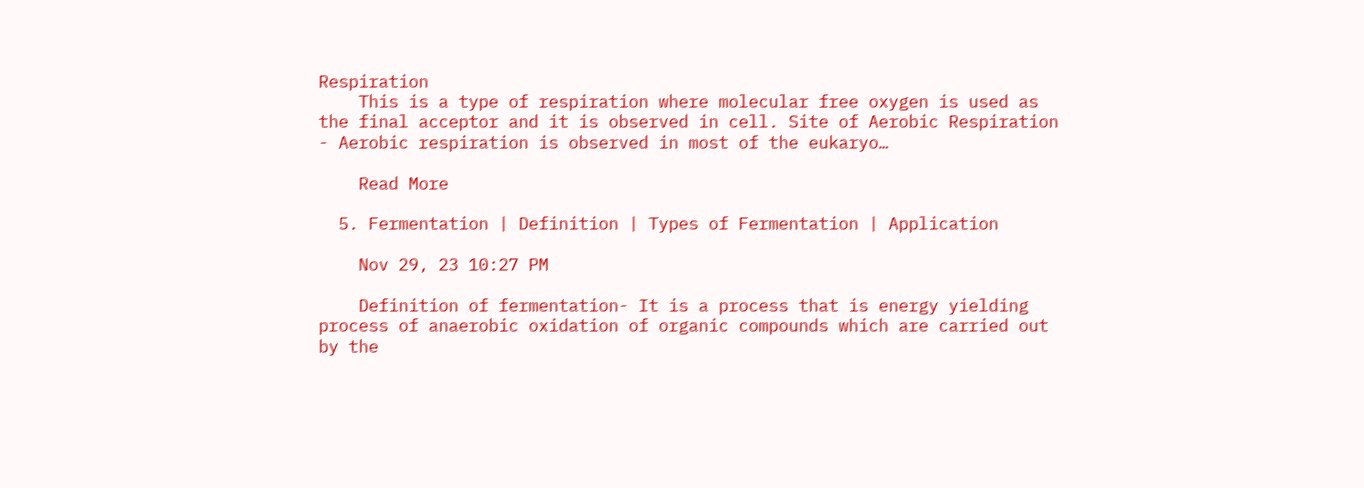Respiration
    This is a type of respiration where molecular free oxygen is used as the final acceptor and it is observed in cell. Site of Aerobic Respiration - Aerobic respiration is observed in most of the eukaryo…

    Read More

  5. Fermentation | Definition | Types of Fermentation | Application

    Nov 29, 23 10:27 PM

    Definition of fermentation- It is a process that is energy yielding process of anaerobic oxidation of organic compounds which are carried out by the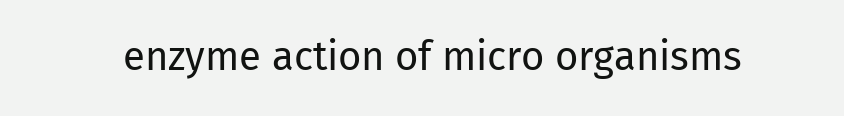enzyme action of micro organisms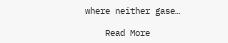where neither gase…

    Read More